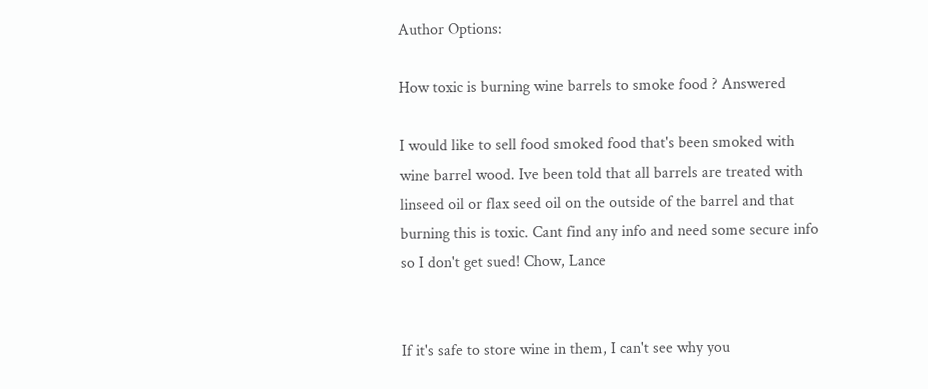Author Options:

How toxic is burning wine barrels to smoke food ? Answered

I would like to sell food smoked food that's been smoked with wine barrel wood. Ive been told that all barrels are treated with linseed oil or flax seed oil on the outside of the barrel and that burning this is toxic. Cant find any info and need some secure info so I don't get sued! Chow, Lance


If it's safe to store wine in them, I can't see why you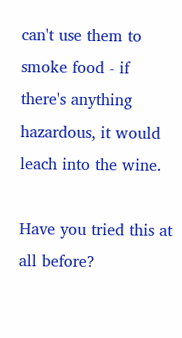can't use them to smoke food - if there's anything hazardous, it would leach into the wine.

Have you tried this at all before?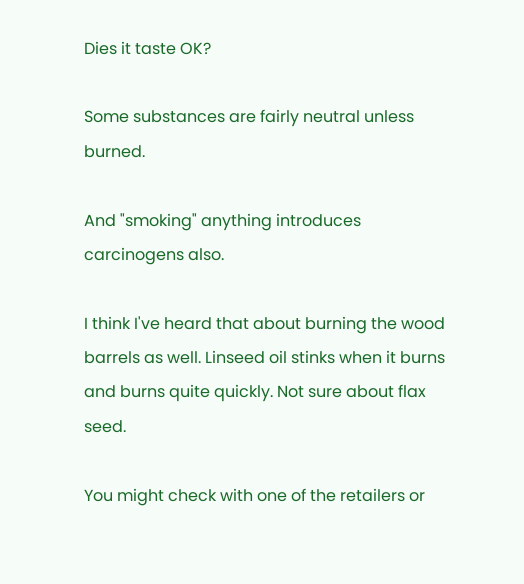Dies it taste OK?

Some substances are fairly neutral unless burned.

And "smoking" anything introduces carcinogens also.

I think I've heard that about burning the wood barrels as well. Linseed oil stinks when it burns and burns quite quickly. Not sure about flax seed.

You might check with one of the retailers or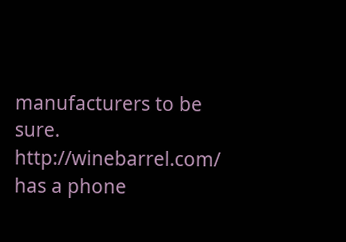manufacturers to be sure. http://winebarrel.com/ has a phone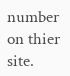number on thier site.